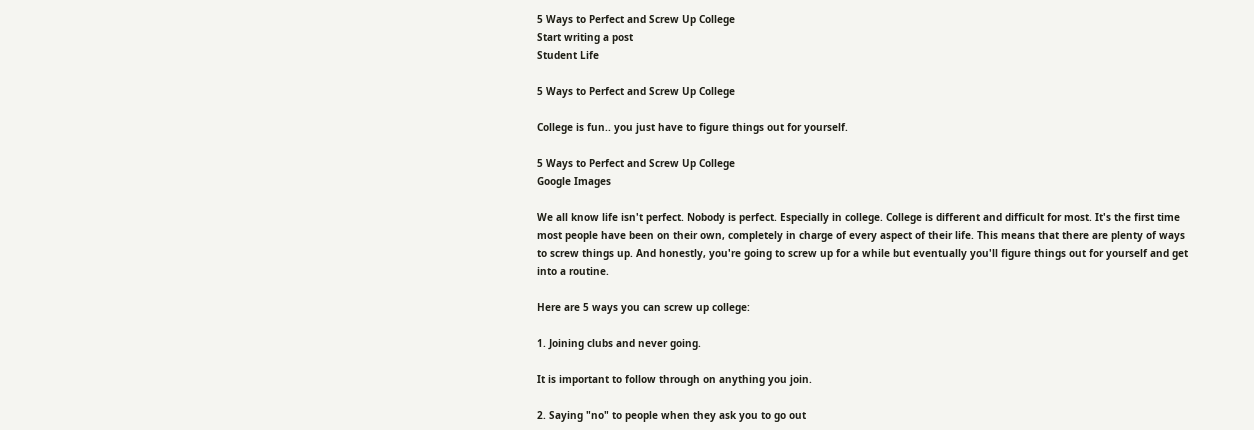5 Ways to Perfect and Screw Up College
Start writing a post
Student Life

5 Ways to Perfect and Screw Up College

College is fun.. you just have to figure things out for yourself.

5 Ways to Perfect and Screw Up College
Google Images

We all know life isn't perfect. Nobody is perfect. Especially in college. College is different and difficult for most. It's the first time most people have been on their own, completely in charge of every aspect of their life. This means that there are plenty of ways to screw things up. And honestly, you're going to screw up for a while but eventually you'll figure things out for yourself and get into a routine.

Here are 5 ways you can screw up college:

1. Joining clubs and never going.

It is important to follow through on anything you join.

2. Saying "no" to people when they ask you to go out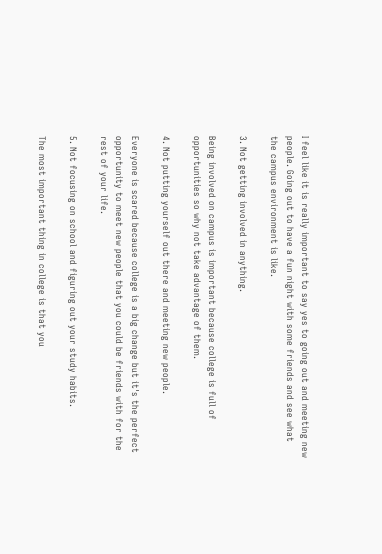I feel like it is really important to say yes to going out and meeting new people. Going out to have a fun night with some friends and see what the campus environment is like.

3. Not getting involved in anything.

Being involved on campus is important because college is full of opportunities so why not take advantage of them.

4. Not putting yourself out there and meeting new people.

Everyone is scared because college is a big change but it's the perfect opportunity to meet new people that you could be friends with for the rest of your life.

5. Not focusing on school and figuring out your study habits.

The most important thing in college is that you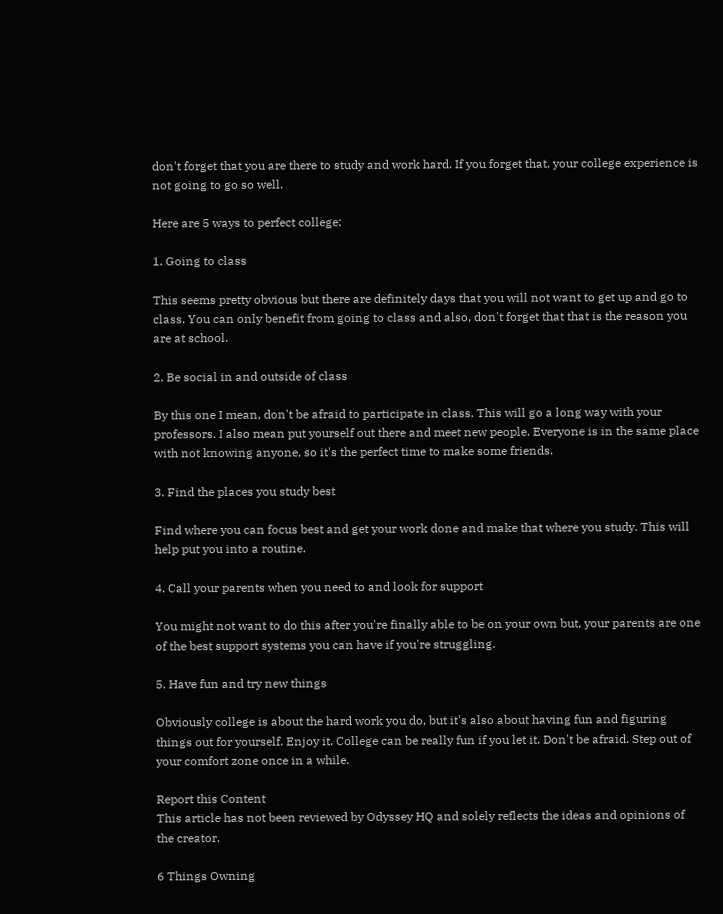don't forget that you are there to study and work hard. If you forget that, your college experience is not going to go so well.

Here are 5 ways to perfect college:

1. Going to class

This seems pretty obvious but there are definitely days that you will not want to get up and go to class. You can only benefit from going to class and also, don't forget that that is the reason you are at school.

2. Be social in and outside of class

By this one I mean, don't be afraid to participate in class. This will go a long way with your professors. I also mean put yourself out there and meet new people. Everyone is in the same place with not knowing anyone, so it's the perfect time to make some friends.

3. Find the places you study best

Find where you can focus best and get your work done and make that where you study. This will help put you into a routine.

4. Call your parents when you need to and look for support

You might not want to do this after you're finally able to be on your own but, your parents are one of the best support systems you can have if you're struggling.

5. Have fun and try new things

Obviously college is about the hard work you do, but it's also about having fun and figuring things out for yourself. Enjoy it. College can be really fun if you let it. Don't be afraid. Step out of your comfort zone once in a while.

Report this Content
This article has not been reviewed by Odyssey HQ and solely reflects the ideas and opinions of the creator.

6 Things Owning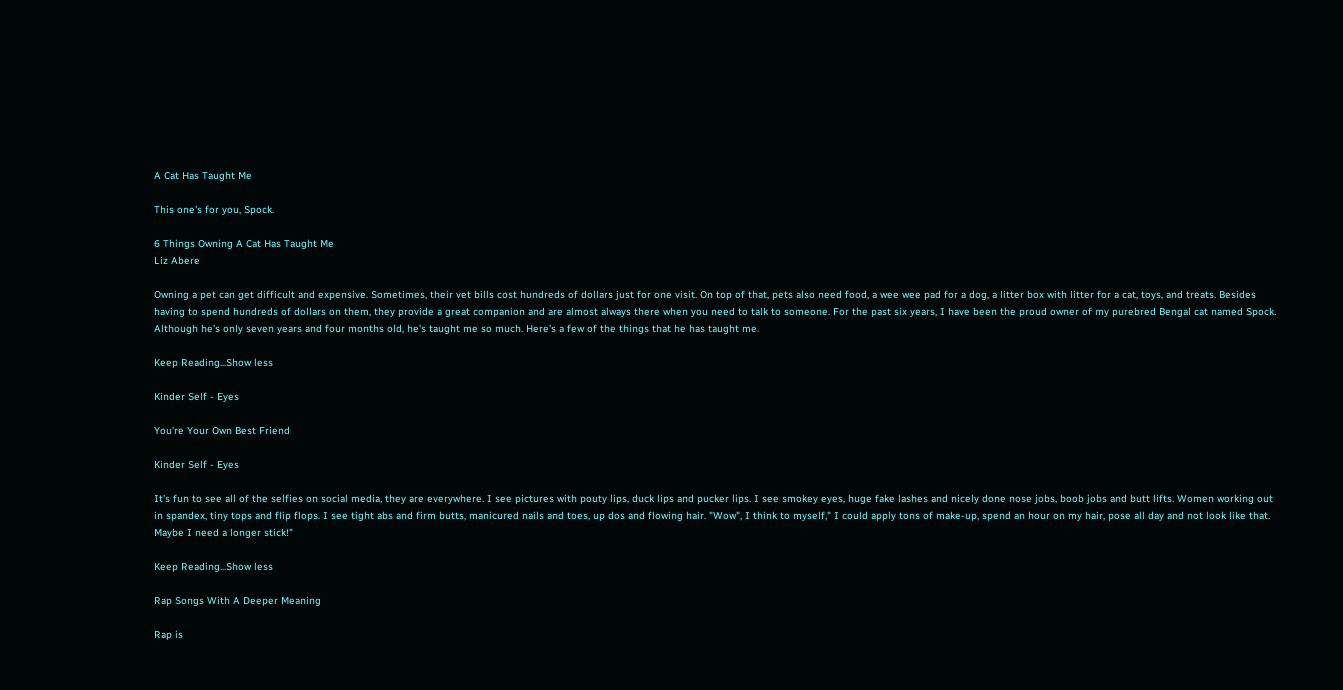A Cat Has Taught Me

This one's for you, Spock.

6 Things Owning A Cat Has Taught Me
Liz Abere

Owning a pet can get difficult and expensive. Sometimes, their vet bills cost hundreds of dollars just for one visit. On top of that, pets also need food, a wee wee pad for a dog, a litter box with litter for a cat, toys, and treats. Besides having to spend hundreds of dollars on them, they provide a great companion and are almost always there when you need to talk to someone. For the past six years, I have been the proud owner of my purebred Bengal cat named Spock. Although he's only seven years and four months old, he's taught me so much. Here's a few of the things that he has taught me.

Keep Reading...Show less

Kinder Self - Eyes

You're Your Own Best Friend

Kinder Self - Eyes

It's fun to see all of the selfies on social media, they are everywhere. I see pictures with pouty lips, duck lips and pucker lips. I see smokey eyes, huge fake lashes and nicely done nose jobs, boob jobs and butt lifts. Women working out in spandex, tiny tops and flip flops. I see tight abs and firm butts, manicured nails and toes, up dos and flowing hair. "Wow", I think to myself," I could apply tons of make-up, spend an hour on my hair, pose all day and not look like that. Maybe I need a longer stick!"

Keep Reading...Show less

Rap Songs With A Deeper Meaning

Rap is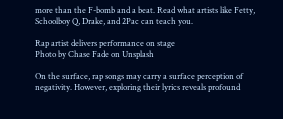more than the F-bomb and a beat. Read what artists like Fetty, Schoolboy Q, Drake, and 2Pac can teach you.

Rap artist delivers performance on stage
Photo by Chase Fade on Unsplash

On the surface, rap songs may carry a surface perception of negativity. However, exploring their lyrics reveals profound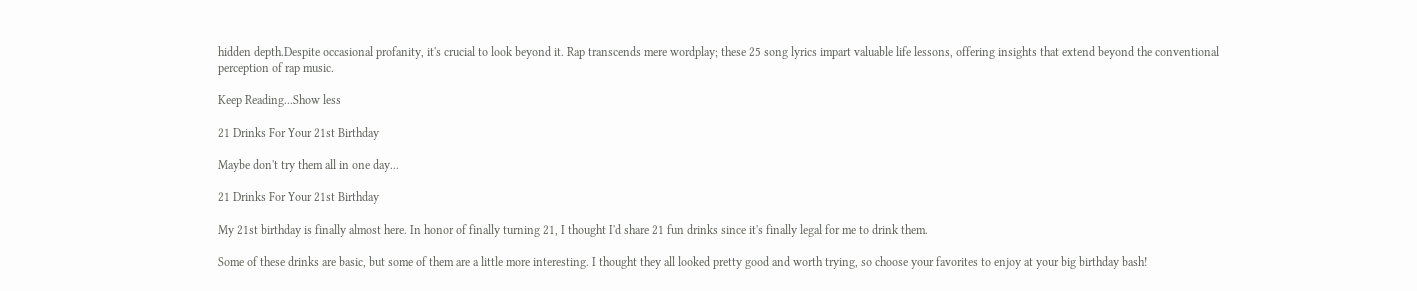hidden depth.Despite occasional profanity, it's crucial to look beyond it. Rap transcends mere wordplay; these 25 song lyrics impart valuable life lessons, offering insights that extend beyond the conventional perception of rap music.

Keep Reading...Show less

21 Drinks For Your 21st Birthday

Maybe don't try them all in one day...

21 Drinks For Your 21st Birthday

My 21st birthday is finally almost here. In honor of finally turning 21, I thought I'd share 21 fun drinks since it's finally legal for me to drink them.

Some of these drinks are basic, but some of them are a little more interesting. I thought they all looked pretty good and worth trying, so choose your favorites to enjoy at your big birthday bash!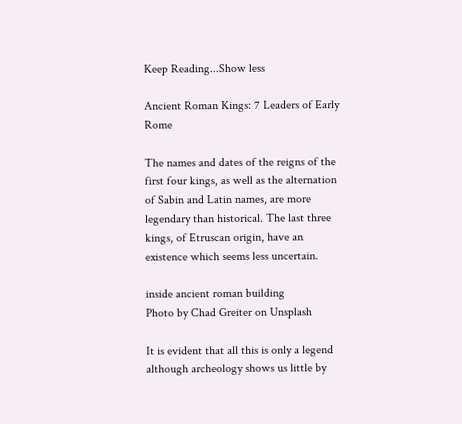Keep Reading...Show less

Ancient Roman Kings: 7 Leaders of Early Rome

The names and dates of the reigns of the first four kings, as well as the alternation of Sabin and Latin names, are more legendary than historical. The last three kings, of Etruscan origin, have an existence which seems less uncertain.

inside ancient roman building
Photo by Chad Greiter on Unsplash

It is evident that all this is only a legend although archeology shows us little by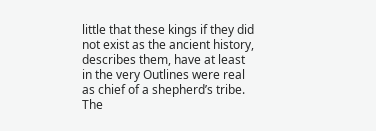little that these kings if they did not exist as the ancient history, describes them, have at least in the very Outlines were real as chief of a shepherd’s tribe. The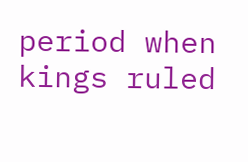period when kings ruled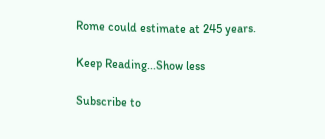Rome could estimate at 245 years.

Keep Reading...Show less

Subscribe to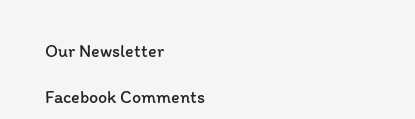Our Newsletter

Facebook Comments